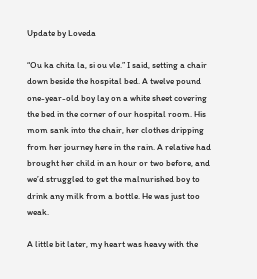Update by Loveda

“Ou ka chita la, si ou vle.” I said, setting a chair down beside the hospital bed. A twelve pound one-year-old boy lay on a white sheet covering the bed in the corner of our hospital room. His mom sank into the chair, her clothes dripping from her journey here in the rain. A relative had brought her child in an hour or two before, and we’d struggled to get the malnurished boy to drink any milk from a bottle. He was just too weak.

A little bit later, my heart was heavy with the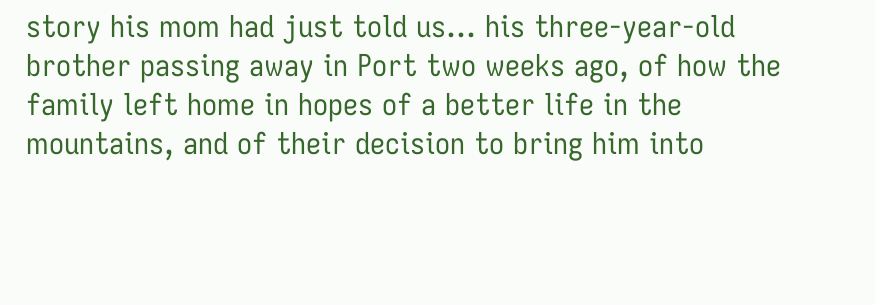story his mom had just told us… his three-year-old brother passing away in Port two weeks ago, of how the family left home in hopes of a better life in the mountains, and of their decision to bring him into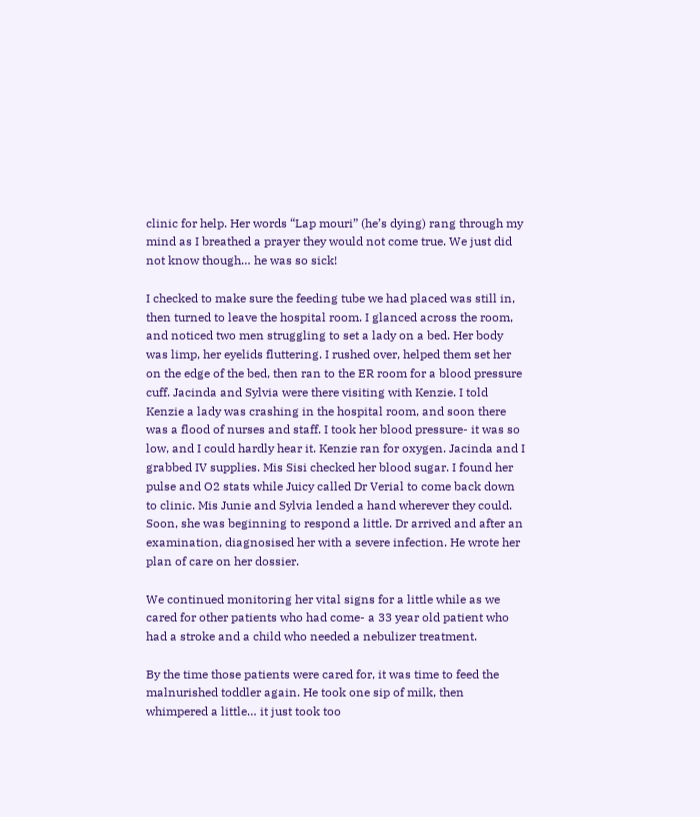clinic for help. Her words “Lap mouri” (he’s dying) rang through my mind as I breathed a prayer they would not come true. We just did not know though… he was so sick!

I checked to make sure the feeding tube we had placed was still in, then turned to leave the hospital room. I glanced across the room, and noticed two men struggling to set a lady on a bed. Her body was limp, her eyelids fluttering. I rushed over, helped them set her on the edge of the bed, then ran to the ER room for a blood pressure cuff. Jacinda and Sylvia were there visiting with Kenzie. I told Kenzie a lady was crashing in the hospital room, and soon there was a flood of nurses and staff. I took her blood pressure- it was so low, and I could hardly hear it. Kenzie ran for oxygen. Jacinda and I grabbed IV supplies. Mis Sisi checked her blood sugar. I found her pulse and O2 stats while Juicy called Dr Verial to come back down to clinic. Mis Junie and Sylvia lended a hand wherever they could. Soon, she was beginning to respond a little. Dr arrived and after an examination, diagnosised her with a severe infection. He wrote her plan of care on her dossier.

We continued monitoring her vital signs for a little while as we cared for other patients who had come- a 33 year old patient who had a stroke and a child who needed a nebulizer treatment.

By the time those patients were cared for, it was time to feed the malnurished toddler again. He took one sip of milk, then whimpered a little… it just took too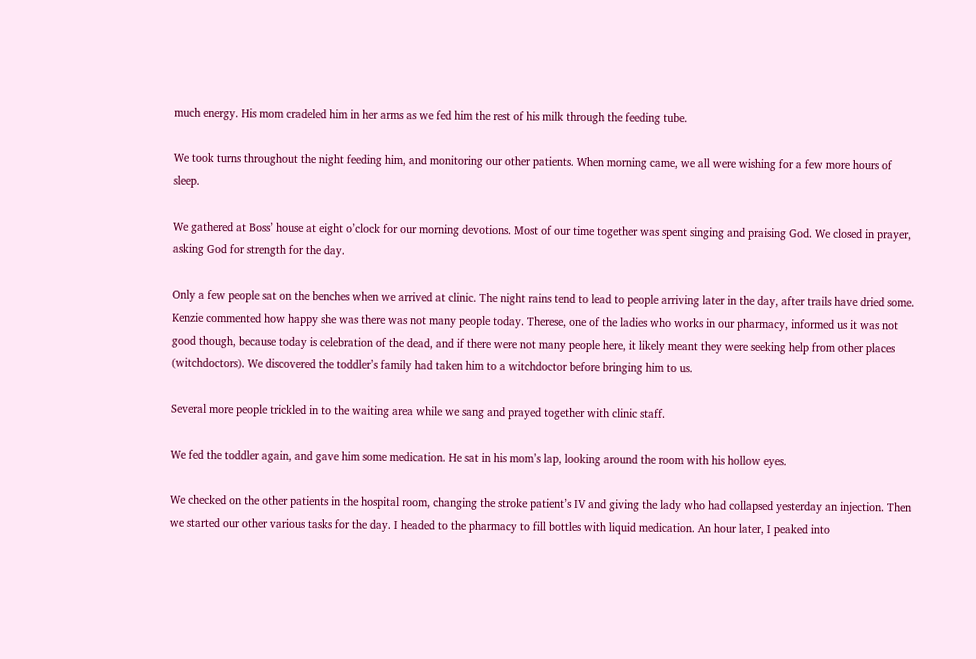much energy. His mom cradeled him in her arms as we fed him the rest of his milk through the feeding tube.

We took turns throughout the night feeding him, and monitoring our other patients. When morning came, we all were wishing for a few more hours of sleep.

We gathered at Boss’ house at eight o’clock for our morning devotions. Most of our time together was spent singing and praising God. We closed in prayer, asking God for strength for the day.

Only a few people sat on the benches when we arrived at clinic. The night rains tend to lead to people arriving later in the day, after trails have dried some. Kenzie commented how happy she was there was not many people today. Therese, one of the ladies who works in our pharmacy, informed us it was not good though, because today is celebration of the dead, and if there were not many people here, it likely meant they were seeking help from other places (witchdoctors). We discovered the toddler’s family had taken him to a witchdoctor before bringing him to us.

Several more people trickled in to the waiting area while we sang and prayed together with clinic staff.

We fed the toddler again, and gave him some medication. He sat in his mom’s lap, looking around the room with his hollow eyes.

We checked on the other patients in the hospital room, changing the stroke patient’s IV and giving the lady who had collapsed yesterday an injection. Then we started our other various tasks for the day. I headed to the pharmacy to fill bottles with liquid medication. An hour later, I peaked into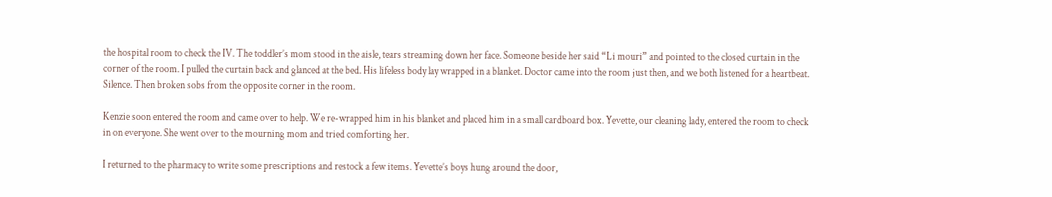the hospital room to check the IV. The toddler’s mom stood in the aisle, tears streaming down her face. Someone beside her said “Li mouri” and pointed to the closed curtain in the corner of the room. I pulled the curtain back and glanced at the bed. His lifeless body lay wrapped in a blanket. Doctor came into the room just then, and we both listened for a heartbeat. Silence. Then broken sobs from the opposite corner in the room.

Kenzie soon entered the room and came over to help. We re-wrapped him in his blanket and placed him in a small cardboard box. Yevette, our cleaning lady, entered the room to check in on everyone. She went over to the mourning mom and tried comforting her.

I returned to the pharmacy to write some prescriptions and restock a few items. Yevette’s boys hung around the door,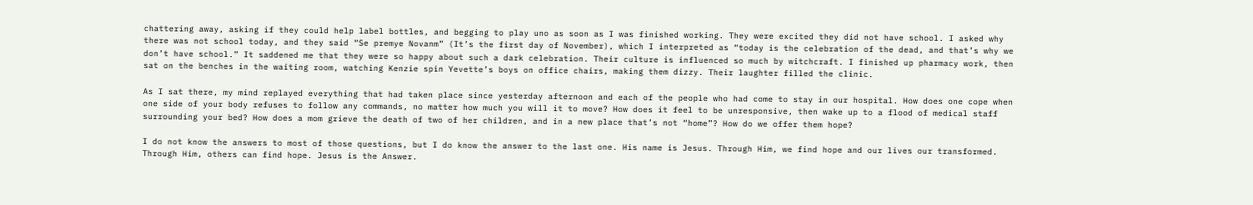chattering away, asking if they could help label bottles, and begging to play uno as soon as I was finished working. They were excited they did not have school. I asked why there was not school today, and they said “Se premye Novanm” (It’s the first day of November), which I interpreted as “today is the celebration of the dead, and that’s why we don’t have school.” It saddened me that they were so happy about such a dark celebration. Their culture is influenced so much by witchcraft. I finished up pharmacy work, then sat on the benches in the waiting room, watching Kenzie spin Yevette’s boys on office chairs, making them dizzy. Their laughter filled the clinic.

As I sat there, my mind replayed everything that had taken place since yesterday afternoon and each of the people who had come to stay in our hospital. How does one cope when one side of your body refuses to follow any commands, no matter how much you will it to move? How does it feel to be unresponsive, then wake up to a flood of medical staff surrounding your bed? How does a mom grieve the death of two of her children, and in a new place that’s not “home”? How do we offer them hope?

I do not know the answers to most of those questions, but I do know the answer to the last one. His name is Jesus. Through Him, we find hope and our lives our transformed. Through Him, others can find hope. Jesus is the Answer.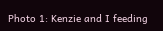Photo 1: Kenzie and I feeding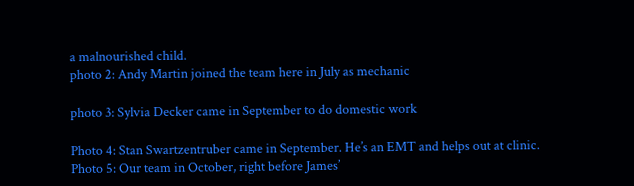a malnourished child.
photo 2: Andy Martin joined the team here in July as mechanic

photo 3: Sylvia Decker came in September to do domestic work

Photo 4: Stan Swartzentruber came in September. He’s an EMT and helps out at clinic.
Photo 5: Our team in October, right before James’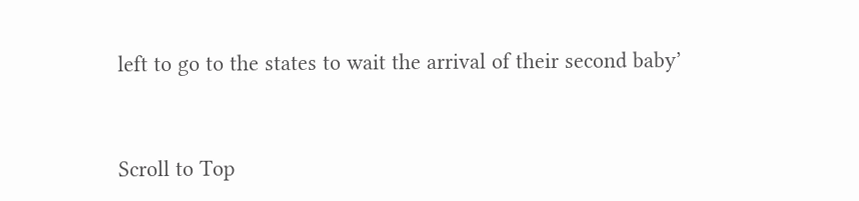left to go to the states to wait the arrival of their second baby’


Scroll to Top